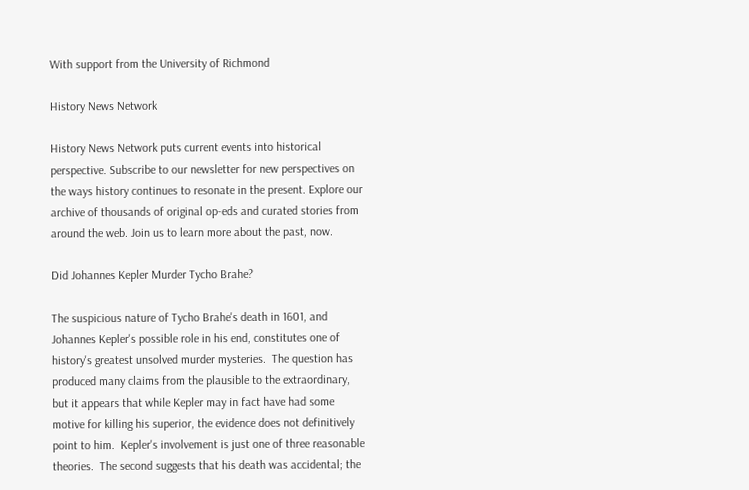With support from the University of Richmond

History News Network

History News Network puts current events into historical perspective. Subscribe to our newsletter for new perspectives on the ways history continues to resonate in the present. Explore our archive of thousands of original op-eds and curated stories from around the web. Join us to learn more about the past, now.

Did Johannes Kepler Murder Tycho Brahe?

The suspicious nature of Tycho Brahe's death in 1601, and Johannes Kepler's possible role in his end, constitutes one of history's greatest unsolved murder mysteries.  The question has produced many claims from the plausible to the extraordinary, but it appears that while Kepler may in fact have had some motive for killing his superior, the evidence does not definitively point to him.  Kepler's involvement is just one of three reasonable theories.  The second suggests that his death was accidental; the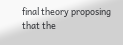final theory proposing that the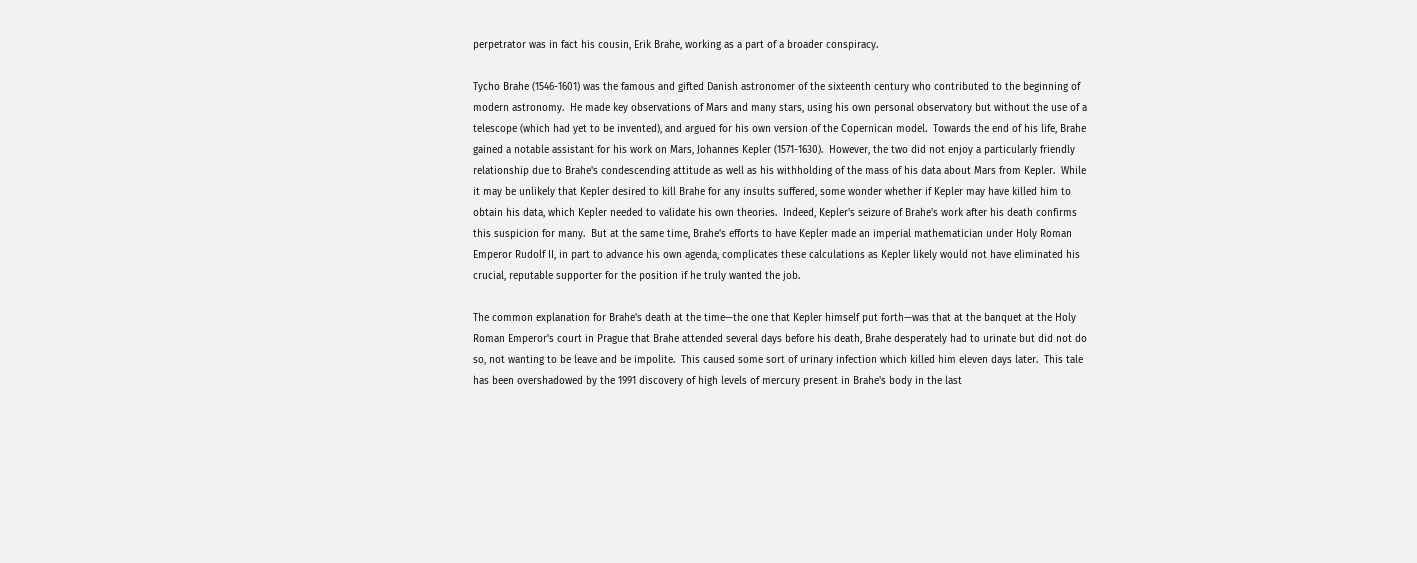perpetrator was in fact his cousin, Erik Brahe, working as a part of a broader conspiracy.

Tycho Brahe (1546-1601) was the famous and gifted Danish astronomer of the sixteenth century who contributed to the beginning of modern astronomy.  He made key observations of Mars and many stars, using his own personal observatory but without the use of a telescope (which had yet to be invented), and argued for his own version of the Copernican model.  Towards the end of his life, Brahe gained a notable assistant for his work on Mars, Johannes Kepler (1571-1630).  However, the two did not enjoy a particularly friendly relationship due to Brahe's condescending attitude as well as his withholding of the mass of his data about Mars from Kepler.  While it may be unlikely that Kepler desired to kill Brahe for any insults suffered, some wonder whether if Kepler may have killed him to obtain his data, which Kepler needed to validate his own theories.  Indeed, Kepler's seizure of Brahe's work after his death confirms this suspicion for many.  But at the same time, Brahe's efforts to have Kepler made an imperial mathematician under Holy Roman Emperor Rudolf II, in part to advance his own agenda, complicates these calculations as Kepler likely would not have eliminated his crucial, reputable supporter for the position if he truly wanted the job.

The common explanation for Brahe's death at the time—the one that Kepler himself put forth—was that at the banquet at the Holy Roman Emperor's court in Prague that Brahe attended several days before his death, Brahe desperately had to urinate but did not do so, not wanting to be leave and be impolite.  This caused some sort of urinary infection which killed him eleven days later.  This tale has been overshadowed by the 1991 discovery of high levels of mercury present in Brahe's body in the last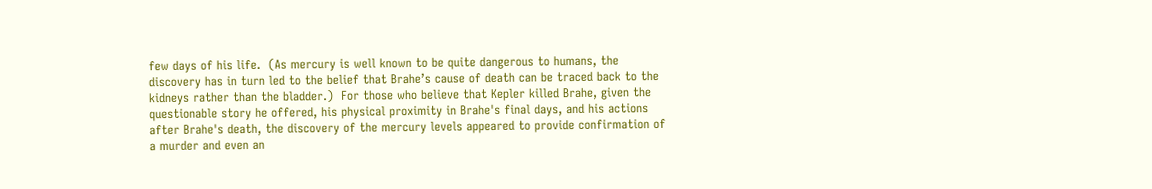few days of his life.  (As mercury is well known to be quite dangerous to humans, the discovery has in turn led to the belief that Brahe’s cause of death can be traced back to the kidneys rather than the bladder.)  For those who believe that Kepler killed Brahe, given the questionable story he offered, his physical proximity in Brahe's final days, and his actions after Brahe's death, the discovery of the mercury levels appeared to provide confirmation of a murder and even an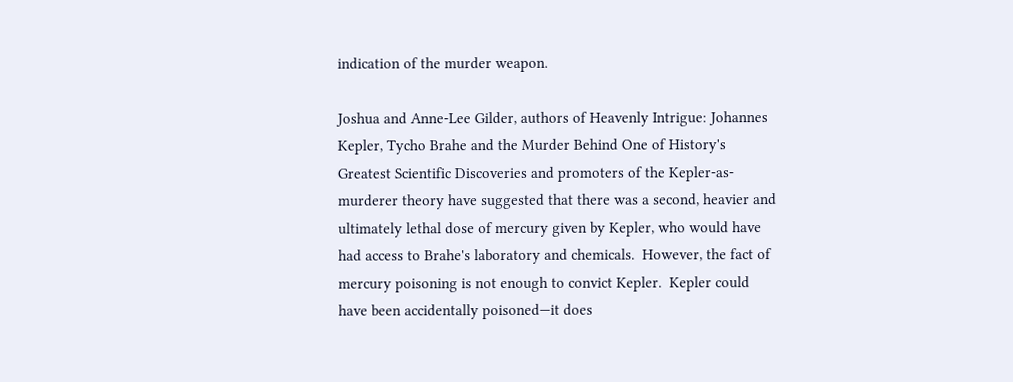indication of the murder weapon.

Joshua and Anne-Lee Gilder, authors of Heavenly Intrigue: Johannes Kepler, Tycho Brahe and the Murder Behind One of History's Greatest Scientific Discoveries and promoters of the Kepler-as-murderer theory have suggested that there was a second, heavier and ultimately lethal dose of mercury given by Kepler, who would have had access to Brahe's laboratory and chemicals.  However, the fact of mercury poisoning is not enough to convict Kepler.  Kepler could have been accidentally poisoned—it does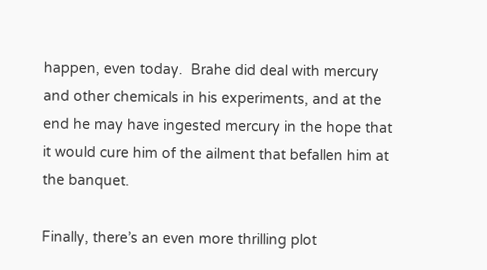happen, even today.  Brahe did deal with mercury and other chemicals in his experiments, and at the end he may have ingested mercury in the hope that it would cure him of the ailment that befallen him at the banquet.

Finally, there’s an even more thrilling plot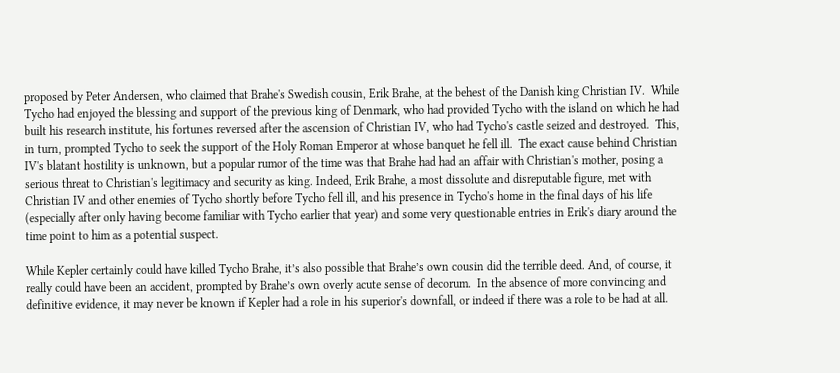proposed by Peter Andersen, who claimed that Brahe's Swedish cousin, Erik Brahe, at the behest of the Danish king Christian IV.  While Tycho had enjoyed the blessing and support of the previous king of Denmark, who had provided Tycho with the island on which he had built his research institute, his fortunes reversed after the ascension of Christian IV, who had Tycho's castle seized and destroyed.  This, in turn, prompted Tycho to seek the support of the Holy Roman Emperor at whose banquet he fell ill.  The exact cause behind Christian IV's blatant hostility is unknown, but a popular rumor of the time was that Brahe had had an affair with Christian's mother, posing a serious threat to Christian's legitimacy and security as king. Indeed, Erik Brahe, a most dissolute and disreputable figure, met with Christian IV and other enemies of Tycho shortly before Tycho fell ill, and his presence in Tycho's home in the final days of his life (especially after only having become familiar with Tycho earlier that year) and some very questionable entries in Erik's diary around the time point to him as a potential suspect.

While Kepler certainly could have killed Tycho Brahe, it’s also possible that Brahe’s own cousin did the terrible deed. And, of course, it really could have been an accident, prompted by Brahe’s own overly acute sense of decorum.  In the absence of more convincing and definitive evidence, it may never be known if Kepler had a role in his superior's downfall, or indeed if there was a role to be had at all.